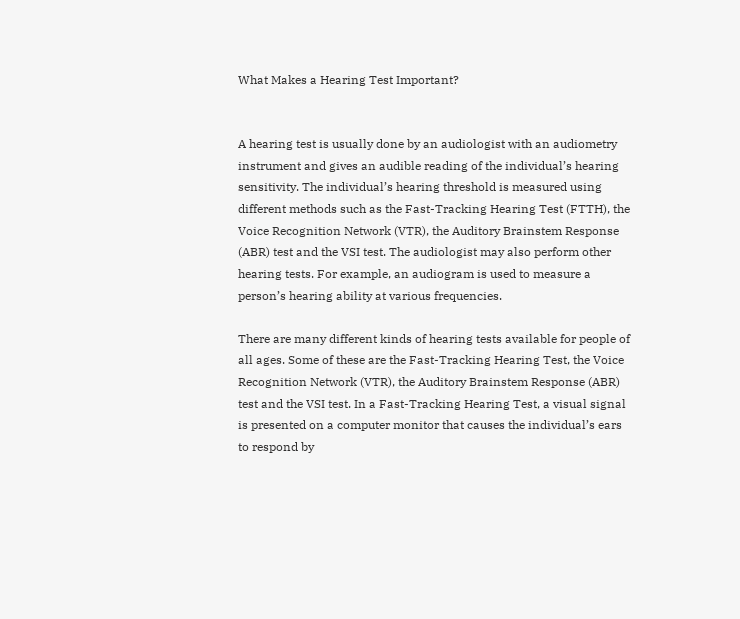What Makes a Hearing Test Important?


A hearing test is usually done by an audiologist with an audiometry instrument and gives an audible reading of the individual’s hearing sensitivity. The individual’s hearing threshold is measured using different methods such as the Fast-Tracking Hearing Test (FTTH), the Voice Recognition Network (VTR), the Auditory Brainstem Response (ABR) test and the VSI test. The audiologist may also perform other hearing tests. For example, an audiogram is used to measure a person’s hearing ability at various frequencies.

There are many different kinds of hearing tests available for people of all ages. Some of these are the Fast-Tracking Hearing Test, the Voice Recognition Network (VTR), the Auditory Brainstem Response (ABR) test and the VSI test. In a Fast-Tracking Hearing Test, a visual signal is presented on a computer monitor that causes the individual’s ears to respond by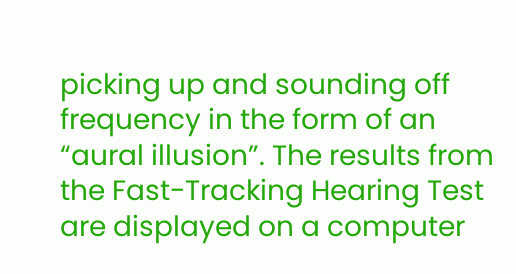picking up and sounding off frequency in the form of an “aural illusion”. The results from the Fast-Tracking Hearing Test are displayed on a computer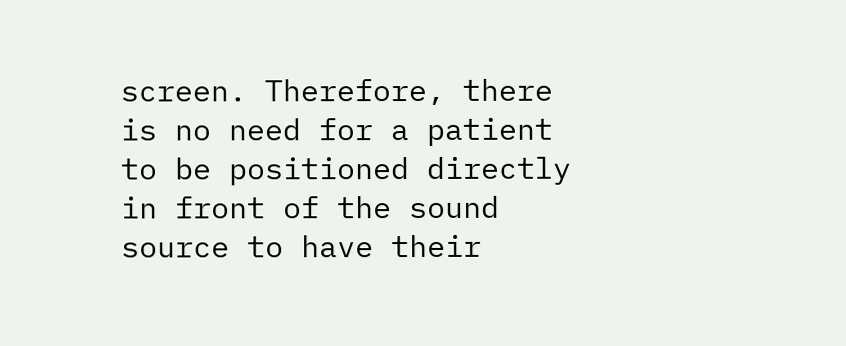screen. Therefore, there is no need for a patient to be positioned directly in front of the sound source to have their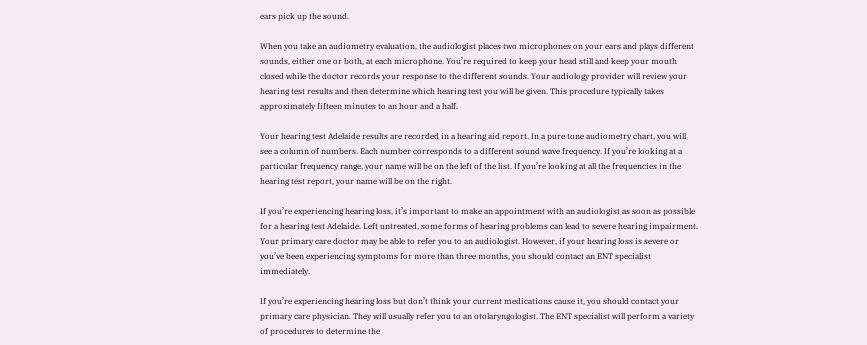ears pick up the sound.

When you take an audiometry evaluation, the audiologist places two microphones on your ears and plays different sounds, either one or both, at each microphone. You’re required to keep your head still and keep your mouth closed while the doctor records your response to the different sounds. Your audiology provider will review your hearing test results and then determine which hearing test you will be given. This procedure typically takes approximately fifteen minutes to an hour and a half.

Your hearing test Adelaide results are recorded in a hearing aid report. In a pure tone audiometry chart, you will see a column of numbers. Each number corresponds to a different sound wave frequency. If you’re looking at a particular frequency range, your name will be on the left of the list. If you’re looking at all the frequencies in the hearing test report, your name will be on the right.

If you’re experiencing hearing loss, it’s important to make an appointment with an audiologist as soon as possible for a hearing test Adelaide. Left untreated, some forms of hearing problems can lead to severe hearing impairment. Your primary care doctor may be able to refer you to an audiologist. However, if your hearing loss is severe or you’ve been experiencing symptoms for more than three months, you should contact an ENT specialist immediately.

If you’re experiencing hearing loss but don’t think your current medications cause it, you should contact your primary care physician. They will usually refer you to an otolaryngologist. The ENT specialist will perform a variety of procedures to determine the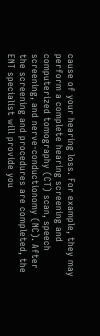cause of your hearing loss. For example, they may perform a complete hearing screening and computerized tomography (CT) scan, speech screening, and nerve-conductionomy (NC). After the screening and procedures are completed, the ENT specialist will provide you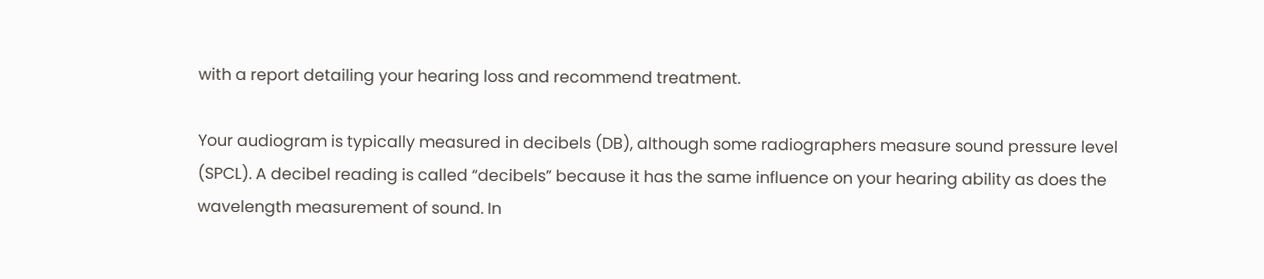with a report detailing your hearing loss and recommend treatment.

Your audiogram is typically measured in decibels (DB), although some radiographers measure sound pressure level (SPCL). A decibel reading is called “decibels” because it has the same influence on your hearing ability as does the wavelength measurement of sound. In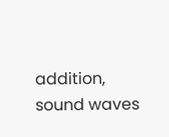addition, sound waves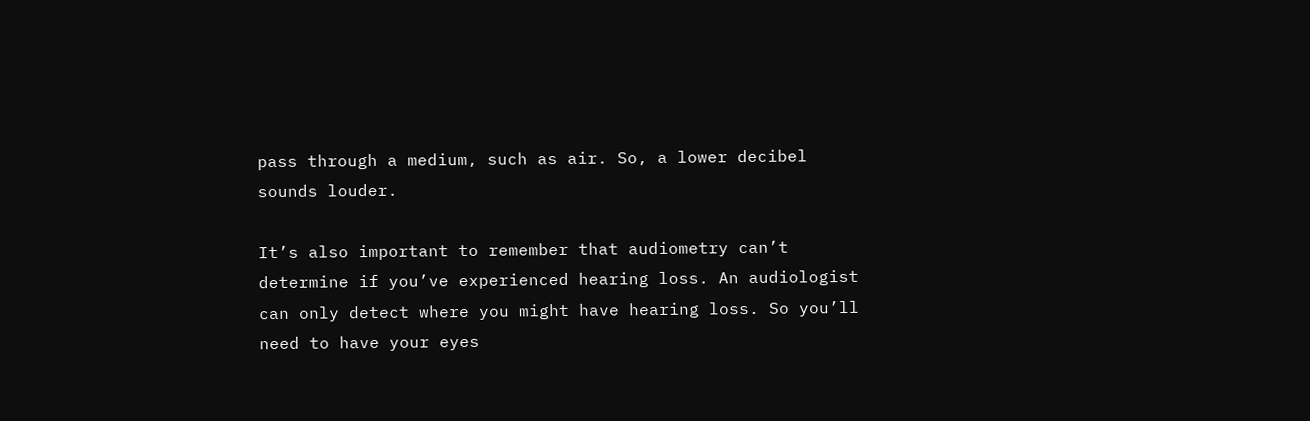pass through a medium, such as air. So, a lower decibel sounds louder.

It’s also important to remember that audiometry can’t determine if you’ve experienced hearing loss. An audiologist can only detect where you might have hearing loss. So you’ll need to have your eyes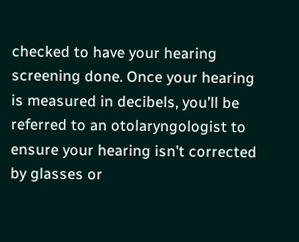checked to have your hearing screening done. Once your hearing is measured in decibels, you’ll be referred to an otolaryngologist to ensure your hearing isn’t corrected by glasses or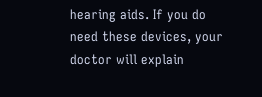hearing aids. If you do need these devices, your doctor will explain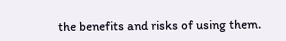the benefits and risks of using them.